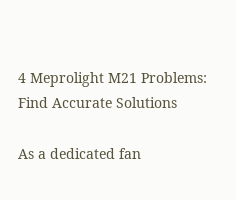4 Meprolight M21 Problems: Find Accurate Solutions

As a dedicated fan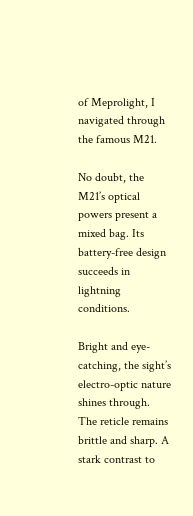of Meprolight, I navigated through the famous M21.

No doubt, the M21’s optical powers present a mixed bag. Its battery-free design succeeds in lightning conditions.

Bright and eye-catching, the sight’s electro-optic nature shines through. The reticle remains brittle and sharp. A stark contrast to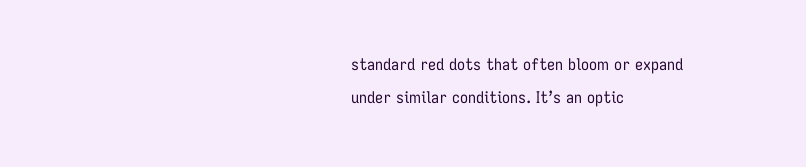standard red dots that often bloom or expand under similar conditions. It’s an optic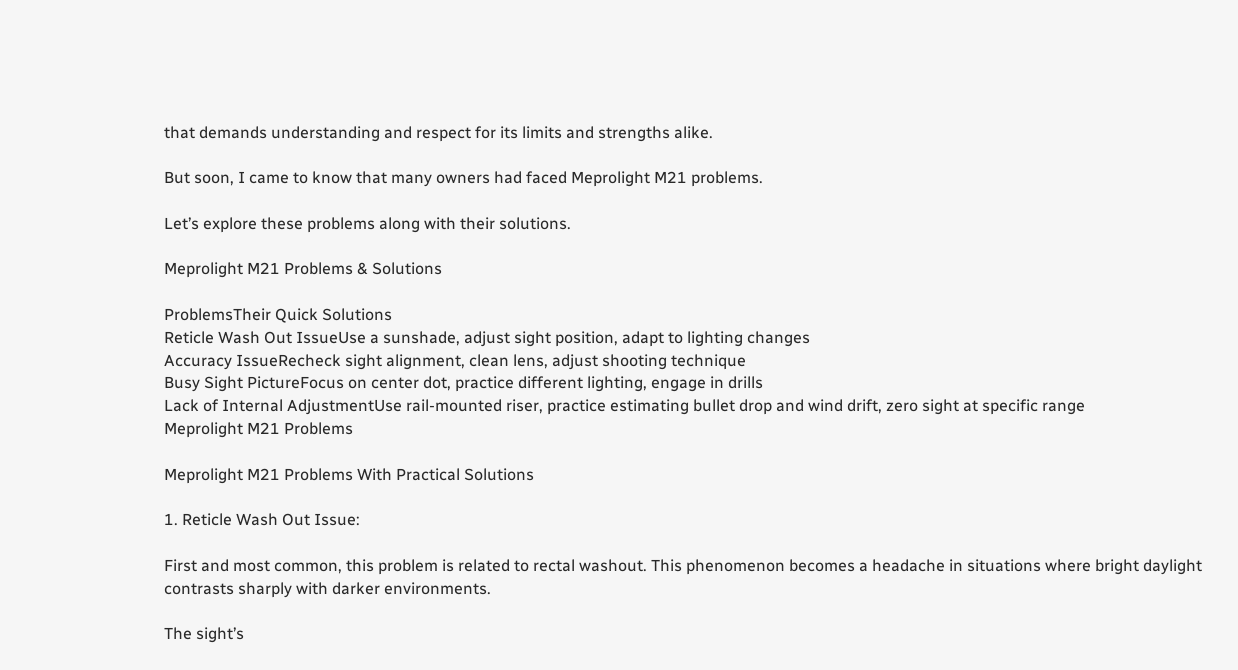that demands understanding and respect for its limits and strengths alike.

But soon, I came to know that many owners had faced Meprolight M21 problems.

Let’s explore these problems along with their solutions.

Meprolight M21 Problems & Solutions

ProblemsTheir Quick Solutions
Reticle Wash Out IssueUse a sunshade, adjust sight position, adapt to lighting changes
Accuracy IssueRecheck sight alignment, clean lens, adjust shooting technique
Busy Sight PictureFocus on center dot, practice different lighting, engage in drills
Lack of Internal AdjustmentUse rail-mounted riser, practice estimating bullet drop and wind drift, zero sight at specific range
Meprolight M21 Problems

Meprolight M21 Problems With Practical Solutions

1. Reticle Wash Out Issue:

First and most common, this problem is related to rectal washout. This phenomenon becomes a headache in situations where bright daylight contrasts sharply with darker environments.

The sight’s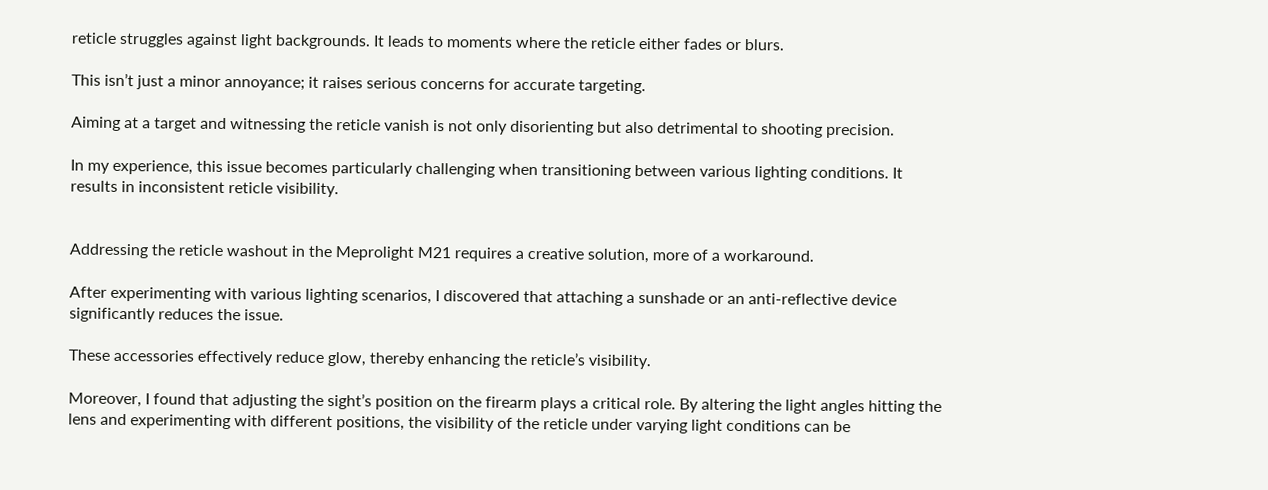reticle struggles against light backgrounds. It leads to moments where the reticle either fades or blurs.

This isn’t just a minor annoyance; it raises serious concerns for accurate targeting.

Aiming at a target and witnessing the reticle vanish is not only disorienting but also detrimental to shooting precision.

In my experience, this issue becomes particularly challenging when transitioning between various lighting conditions. It results in inconsistent reticle visibility.


Addressing the reticle washout in the Meprolight M21 requires a creative solution, more of a workaround.

After experimenting with various lighting scenarios, I discovered that attaching a sunshade or an anti-reflective device significantly reduces the issue.

These accessories effectively reduce glow, thereby enhancing the reticle’s visibility.

Moreover, I found that adjusting the sight’s position on the firearm plays a critical role. By altering the light angles hitting the lens and experimenting with different positions, the visibility of the reticle under varying light conditions can be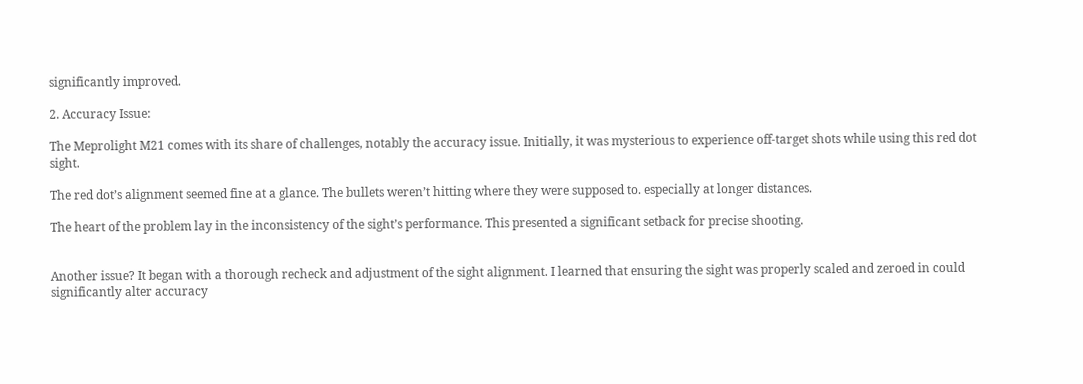significantly improved.

2. Accuracy Issue:

The Meprolight M21 comes with its share of challenges, notably the accuracy issue. Initially, it was mysterious to experience off-target shots while using this red dot sight.

The red dot’s alignment seemed fine at a glance. The bullets weren’t hitting where they were supposed to. especially at longer distances.

The heart of the problem lay in the inconsistency of the sight’s performance. This presented a significant setback for precise shooting.


Another issue? It began with a thorough recheck and adjustment of the sight alignment. I learned that ensuring the sight was properly scaled and zeroed in could significantly alter accuracy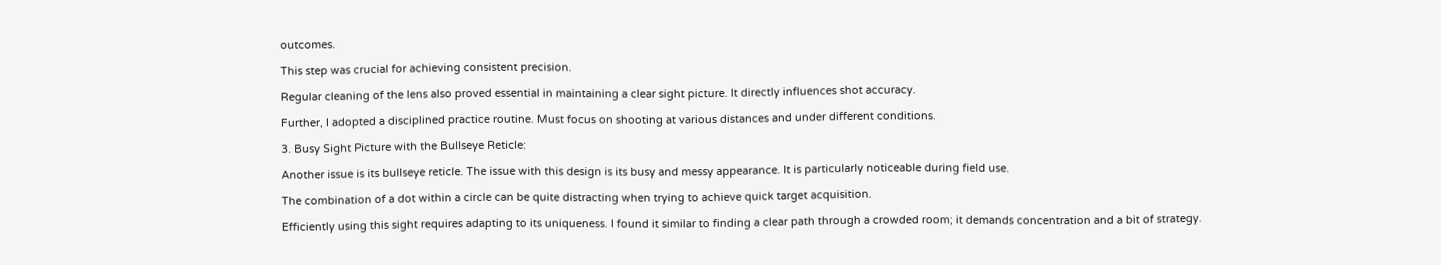outcomes.

This step was crucial for achieving consistent precision.

Regular cleaning of the lens also proved essential in maintaining a clear sight picture. It directly influences shot accuracy.

Further, I adopted a disciplined practice routine. Must focus on shooting at various distances and under different conditions.

3. Busy Sight Picture with the Bullseye Reticle:

Another issue is its bullseye reticle. The issue with this design is its busy and messy appearance. It is particularly noticeable during field use.

The combination of a dot within a circle can be quite distracting when trying to achieve quick target acquisition.

Efficiently using this sight requires adapting to its uniqueness. I found it similar to finding a clear path through a crowded room; it demands concentration and a bit of strategy.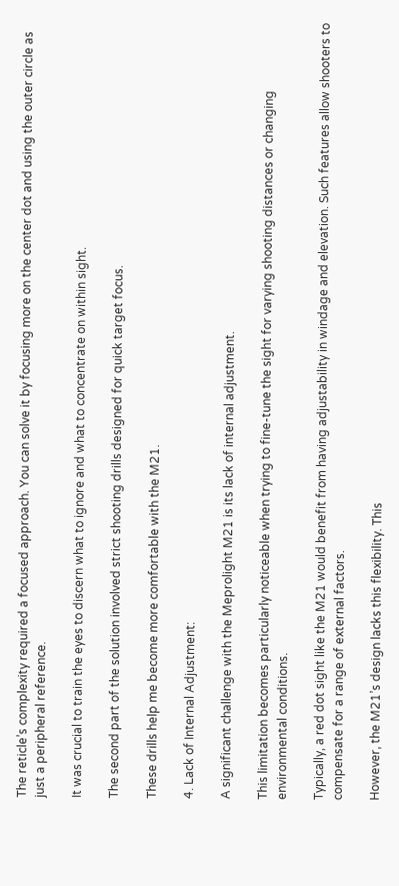The reticle’s complexity required a focused approach. You can solve it by focusing more on the center dot and using the outer circle as just a peripheral reference.

It was crucial to train the eyes to discern what to ignore and what to concentrate on within sight.

The second part of the solution involved strict shooting drills designed for quick target focus.

These drills help me become more comfortable with the M21.

4. Lack of Internal Adjustment:

A significant challenge with the Meprolight M21 is its lack of internal adjustment.

This limitation becomes particularly noticeable when trying to fine-tune the sight for varying shooting distances or changing environmental conditions.

Typically, a red dot sight like the M21 would benefit from having adjustability in windage and elevation. Such features allow shooters to compensate for a range of external factors.

However, the M21’s design lacks this flexibility. This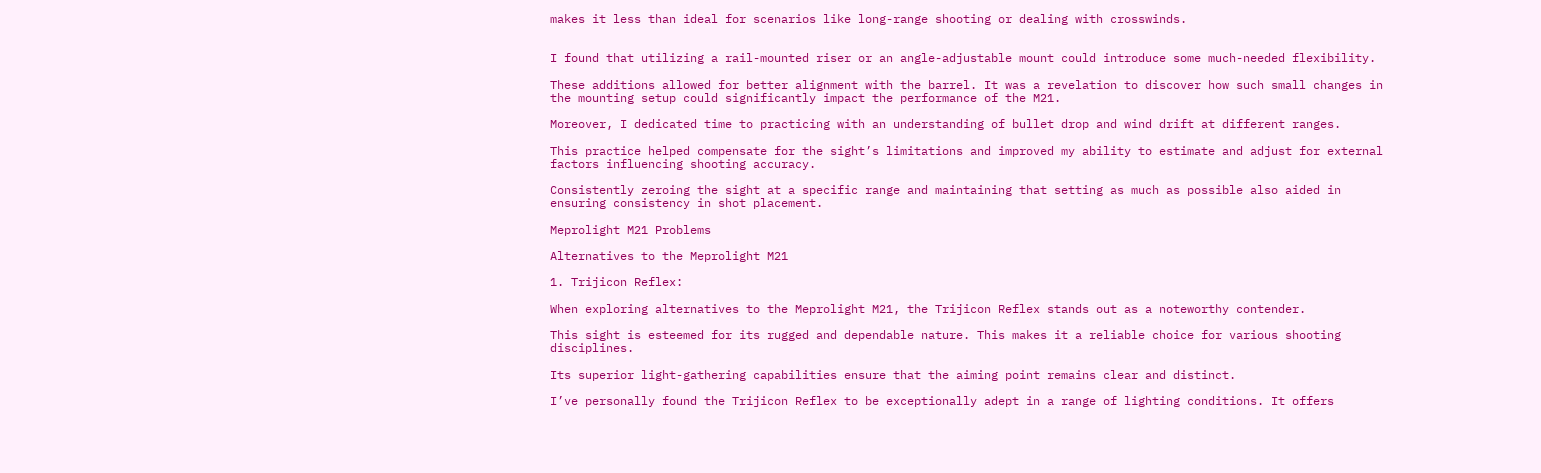makes it less than ideal for scenarios like long-range shooting or dealing with crosswinds.


I found that utilizing a rail-mounted riser or an angle-adjustable mount could introduce some much-needed flexibility.

These additions allowed for better alignment with the barrel. It was a revelation to discover how such small changes in the mounting setup could significantly impact the performance of the M21.

Moreover, I dedicated time to practicing with an understanding of bullet drop and wind drift at different ranges.

This practice helped compensate for the sight’s limitations and improved my ability to estimate and adjust for external factors influencing shooting accuracy.

Consistently zeroing the sight at a specific range and maintaining that setting as much as possible also aided in ensuring consistency in shot placement.

Meprolight M21 Problems

Alternatives to the Meprolight M21

1. Trijicon Reflex:

When exploring alternatives to the Meprolight M21, the Trijicon Reflex stands out as a noteworthy contender.

This sight is esteemed for its rugged and dependable nature. This makes it a reliable choice for various shooting disciplines.

Its superior light-gathering capabilities ensure that the aiming point remains clear and distinct.

I’ve personally found the Trijicon Reflex to be exceptionally adept in a range of lighting conditions. It offers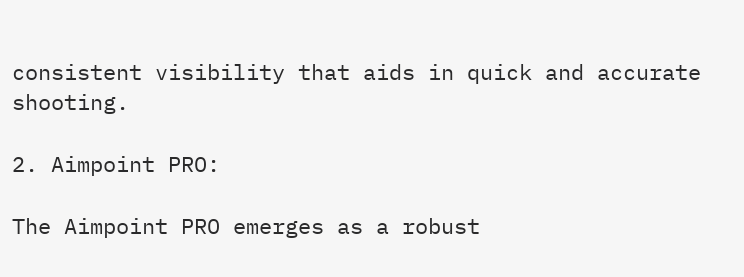consistent visibility that aids in quick and accurate shooting.

2. Aimpoint PRO:

The Aimpoint PRO emerges as a robust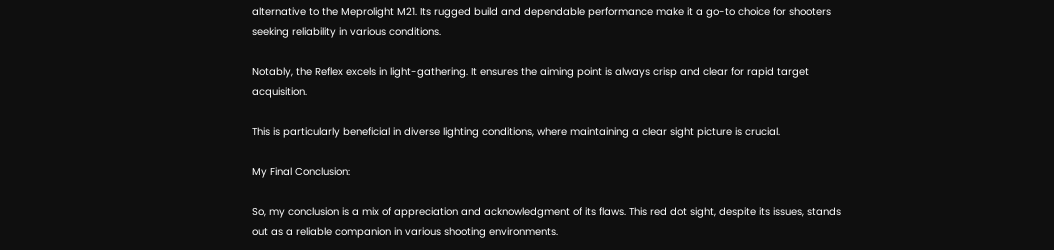alternative to the Meprolight M21. Its rugged build and dependable performance make it a go-to choice for shooters seeking reliability in various conditions.

Notably, the Reflex excels in light-gathering. It ensures the aiming point is always crisp and clear for rapid target acquisition.

This is particularly beneficial in diverse lighting conditions, where maintaining a clear sight picture is crucial.

My Final Conclusion:

So, my conclusion is a mix of appreciation and acknowledgment of its flaws. This red dot sight, despite its issues, stands out as a reliable companion in various shooting environments.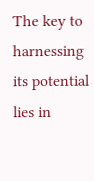The key to harnessing its potential lies in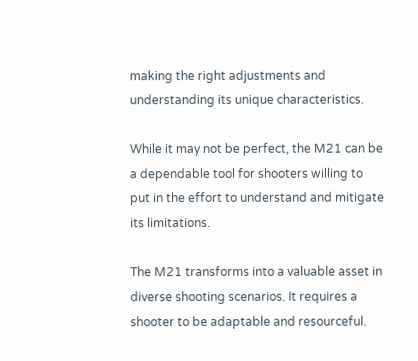making the right adjustments and understanding its unique characteristics.

While it may not be perfect, the M21 can be a dependable tool for shooters willing to put in the effort to understand and mitigate its limitations.

The M21 transforms into a valuable asset in diverse shooting scenarios. It requires a shooter to be adaptable and resourceful.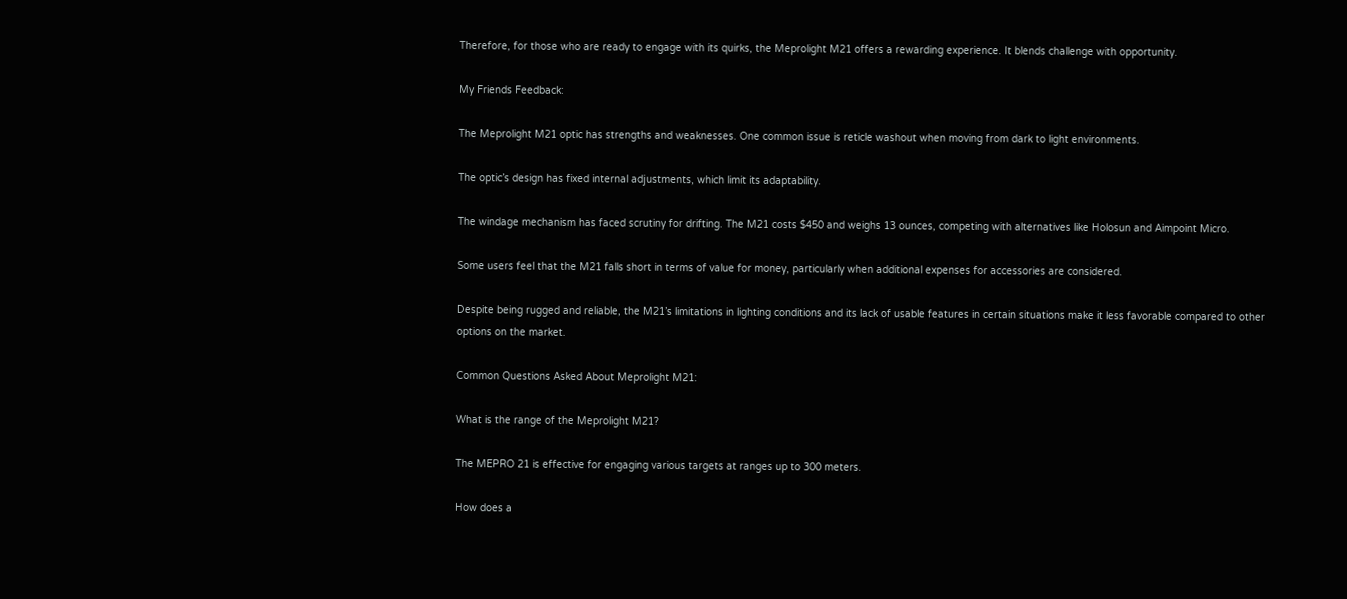Therefore, for those who are ready to engage with its quirks, the Meprolight M21 offers a rewarding experience. It blends challenge with opportunity.

My Friends Feedback:

The Meprolight M21 optic has strengths and weaknesses. One common issue is reticle washout when moving from dark to light environments.

The optic’s design has fixed internal adjustments, which limit its adaptability.

The windage mechanism has faced scrutiny for drifting. The M21 costs $450 and weighs 13 ounces, competing with alternatives like Holosun and Aimpoint Micro.

Some users feel that the M21 falls short in terms of value for money, particularly when additional expenses for accessories are considered.

Despite being rugged and reliable, the M21’s limitations in lighting conditions and its lack of usable features in certain situations make it less favorable compared to other options on the market.

Common Questions Asked About Meprolight M21:

What is the range of the Meprolight M21?

The MEPRO 21 is effective for engaging various targets at ranges up to 300 meters.

How does a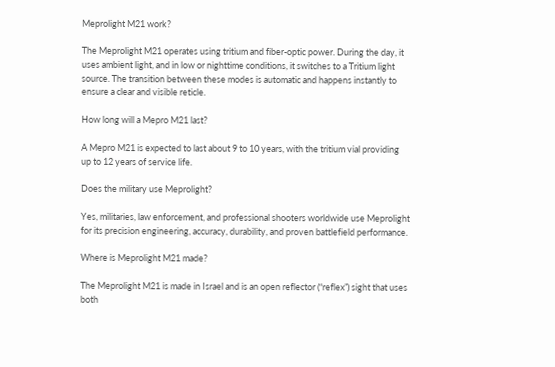Meprolight M21 work?

The Meprolight M21 operates using tritium and fiber-optic power. During the day, it uses ambient light, and in low or nighttime conditions, it switches to a Tritium light source. The transition between these modes is automatic and happens instantly to ensure a clear and visible reticle.

How long will a Mepro M21 last?

A Mepro M21 is expected to last about 9 to 10 years, with the tritium vial providing up to 12 years of service life.

Does the military use Meprolight?

Yes, militaries, law enforcement, and professional shooters worldwide use Meprolight for its precision engineering, accuracy, durability, and proven battlefield performance.

Where is Meprolight M21 made?

The Meprolight M21 is made in Israel and is an open reflector (“reflex”) sight that uses both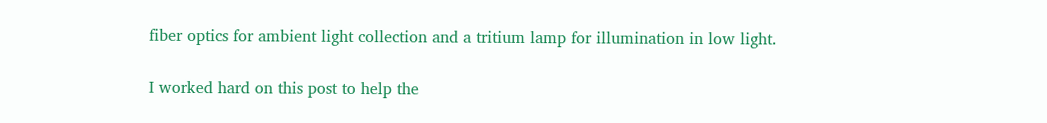fiber optics for ambient light collection and a tritium lamp for illumination in low light.

I worked hard on this post to help the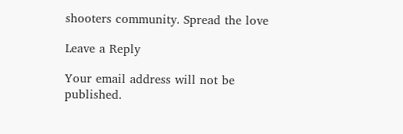shooters community. Spread the love

Leave a Reply

Your email address will not be published.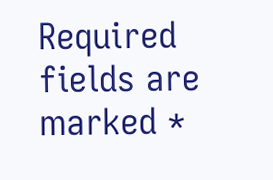Required fields are marked *